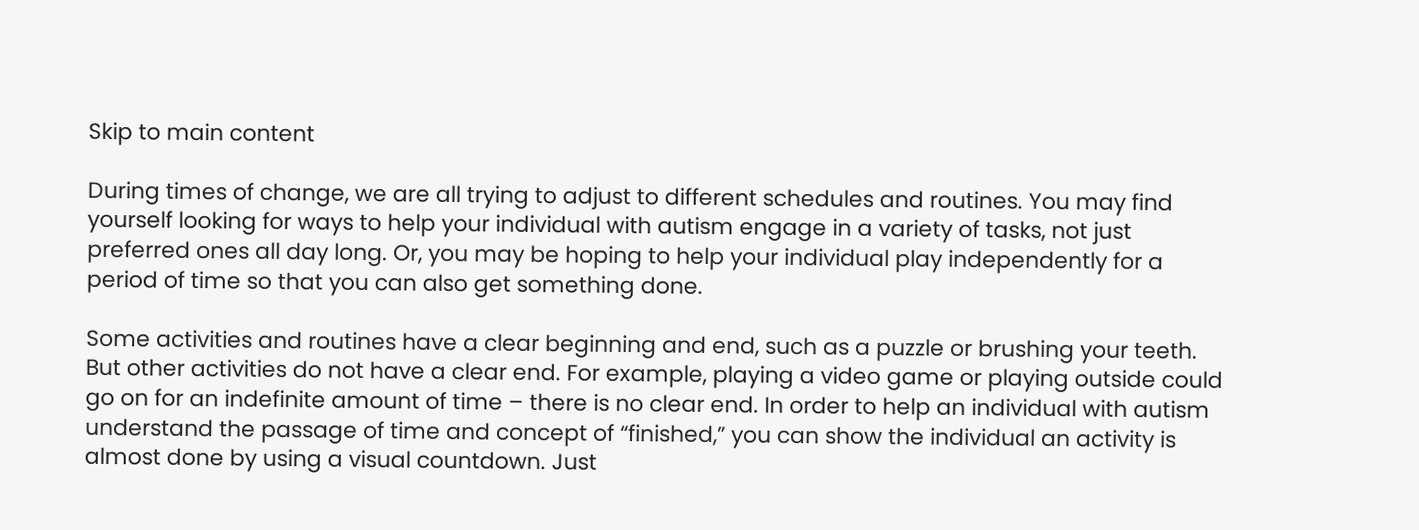Skip to main content

During times of change, we are all trying to adjust to different schedules and routines. You may find yourself looking for ways to help your individual with autism engage in a variety of tasks, not just preferred ones all day long. Or, you may be hoping to help your individual play independently for a period of time so that you can also get something done.

Some activities and routines have a clear beginning and end, such as a puzzle or brushing your teeth. But other activities do not have a clear end. For example, playing a video game or playing outside could go on for an indefinite amount of time – there is no clear end. In order to help an individual with autism understand the passage of time and concept of “finished,” you can show the individual an activity is almost done by using a visual countdown. Just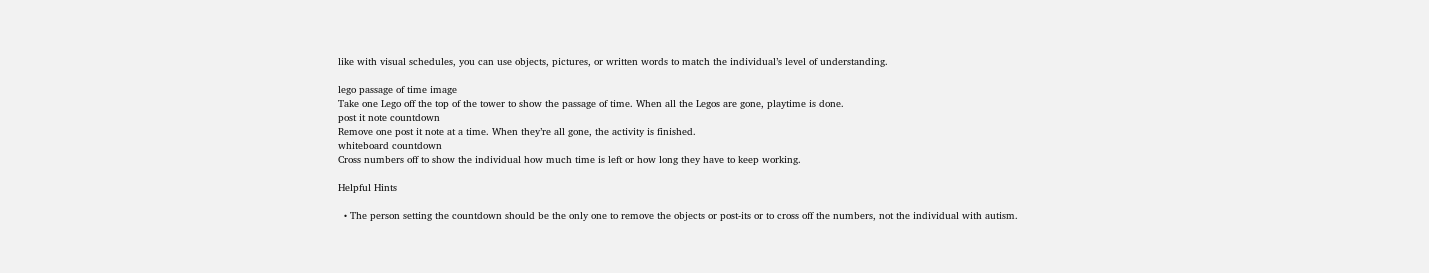like with visual schedules, you can use objects, pictures, or written words to match the individual’s level of understanding.

lego passage of time image
Take one Lego off the top of the tower to show the passage of time. When all the Legos are gone, playtime is done.
post it note countdown
Remove one post it note at a time. When they’re all gone, the activity is finished.
whiteboard countdown
Cross numbers off to show the individual how much time is left or how long they have to keep working.

Helpful Hints

  • The person setting the countdown should be the only one to remove the objects or post-its or to cross off the numbers, not the individual with autism.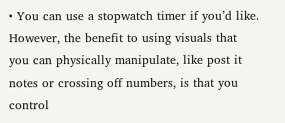• You can use a stopwatch timer if you’d like. However, the benefit to using visuals that you can physically manipulate, like post it notes or crossing off numbers, is that you control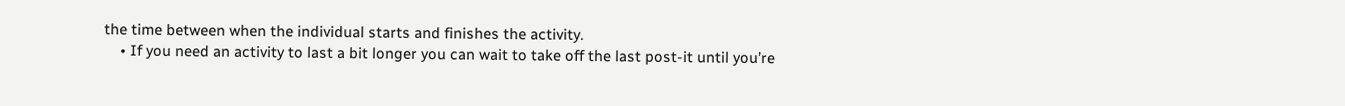the time between when the individual starts and finishes the activity.
    • If you need an activity to last a bit longer you can wait to take off the last post-it until you’re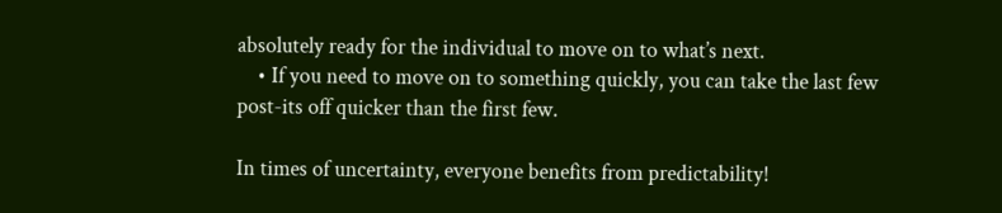absolutely ready for the individual to move on to what’s next.
    • If you need to move on to something quickly, you can take the last few post-its off quicker than the first few.

In times of uncertainty, everyone benefits from predictability!